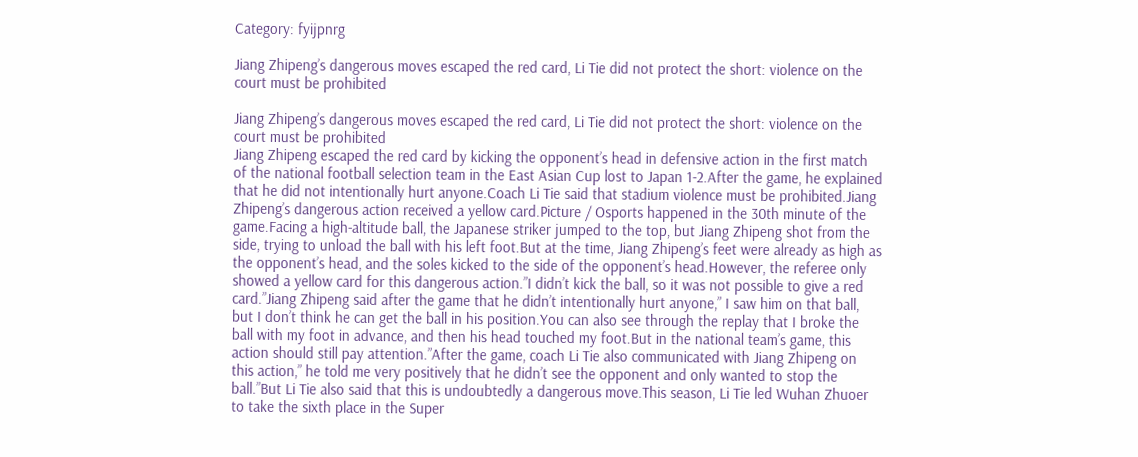Category: fyijpnrg

Jiang Zhipeng’s dangerous moves escaped the red card, Li Tie did not protect the short: violence on the court must be prohibited

Jiang Zhipeng’s dangerous moves escaped the red card, Li Tie did not protect the short: violence on the court must be prohibited
Jiang Zhipeng escaped the red card by kicking the opponent’s head in defensive action in the first match of the national football selection team in the East Asian Cup lost to Japan 1-2.After the game, he explained that he did not intentionally hurt anyone.Coach Li Tie said that stadium violence must be prohibited.Jiang Zhipeng’s dangerous action received a yellow card.Picture / Osports happened in the 30th minute of the game.Facing a high-altitude ball, the Japanese striker jumped to the top, but Jiang Zhipeng shot from the side, trying to unload the ball with his left foot.But at the time, Jiang Zhipeng’s feet were already as high as the opponent’s head, and the soles kicked to the side of the opponent’s head.However, the referee only showed a yellow card for this dangerous action.”I didn’t kick the ball, so it was not possible to give a red card.”Jiang Zhipeng said after the game that he didn’t intentionally hurt anyone,” I saw him on that ball, but I don’t think he can get the ball in his position.You can also see through the replay that I broke the ball with my foot in advance, and then his head touched my foot.But in the national team’s game, this action should still pay attention.”After the game, coach Li Tie also communicated with Jiang Zhipeng on this action,” he told me very positively that he didn’t see the opponent and only wanted to stop the ball.”But Li Tie also said that this is undoubtedly a dangerous move.This season, Li Tie led Wuhan Zhuoer to take the sixth place in the Super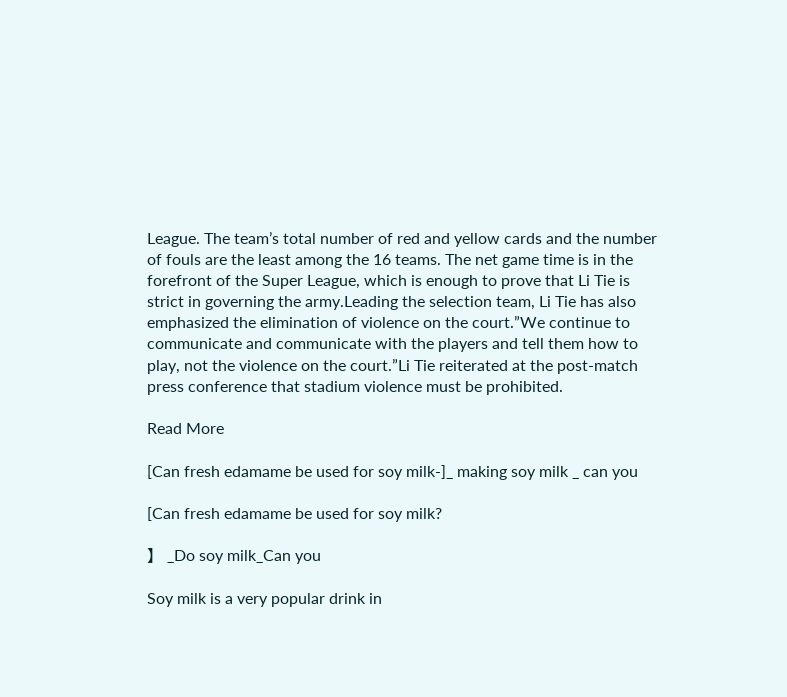League. The team’s total number of red and yellow cards and the number of fouls are the least among the 16 teams. The net game time is in the forefront of the Super League, which is enough to prove that Li Tie is strict in governing the army.Leading the selection team, Li Tie has also emphasized the elimination of violence on the court.”We continue to communicate and communicate with the players and tell them how to play, not the violence on the court.”Li Tie reiterated at the post-match press conference that stadium violence must be prohibited.

Read More

[Can fresh edamame be used for soy milk-]_ making soy milk _ can you

[Can fresh edamame be used for soy milk?

】 _Do soy milk_Can you

Soy milk is a very popular drink in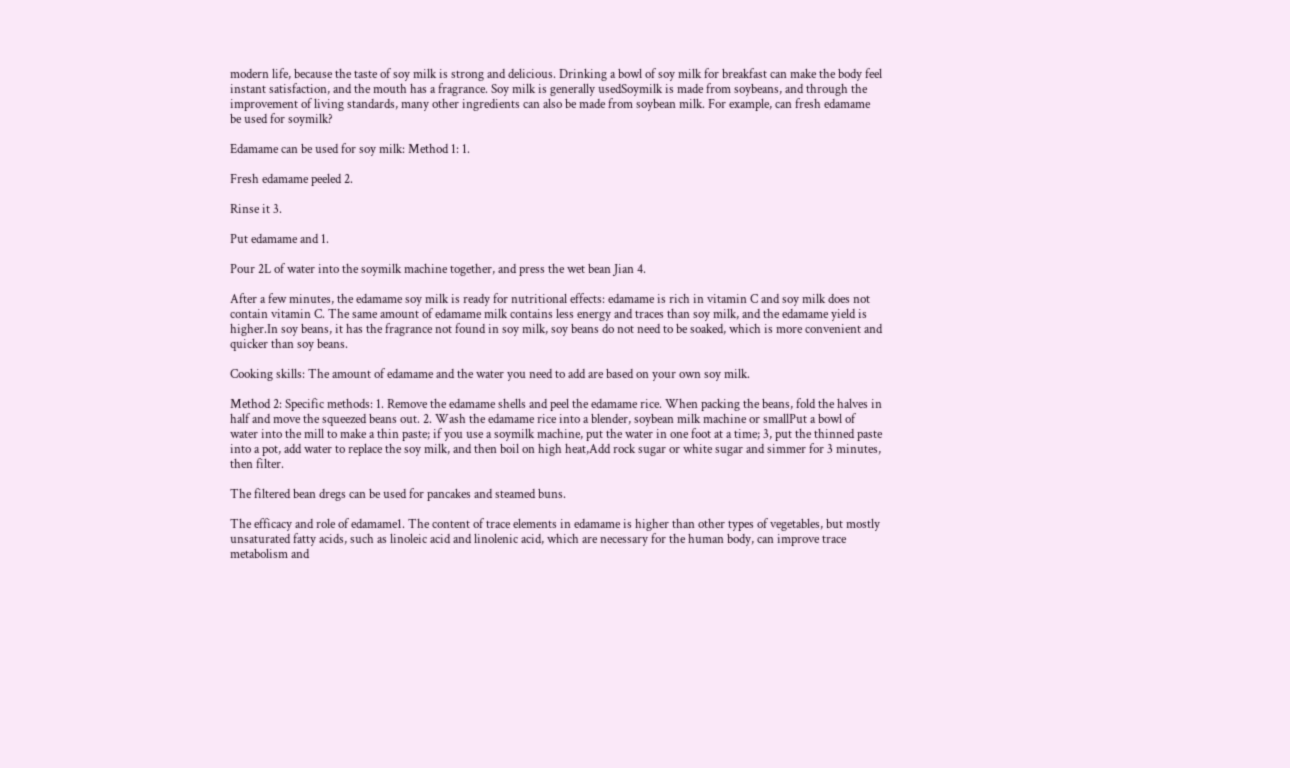modern life, because the taste of soy milk is strong and delicious. Drinking a bowl of soy milk for breakfast can make the body feel instant satisfaction, and the mouth has a fragrance. Soy milk is generally usedSoymilk is made from soybeans, and through the improvement of living standards, many other ingredients can also be made from soybean milk. For example, can fresh edamame be used for soymilk?

Edamame can be used for soy milk: Method 1: 1.

Fresh edamame peeled 2.

Rinse it 3.

Put edamame and 1.

Pour 2L of water into the soymilk machine together, and press the wet bean Jian 4.

After a few minutes, the edamame soy milk is ready for nutritional effects: edamame is rich in vitamin C and soy milk does not contain vitamin C. The same amount of edamame milk contains less energy and traces than soy milk, and the edamame yield is higher.In soy beans, it has the fragrance not found in soy milk, soy beans do not need to be soaked, which is more convenient and quicker than soy beans.

Cooking skills: The amount of edamame and the water you need to add are based on your own soy milk.

Method 2: Specific methods: 1. Remove the edamame shells and peel the edamame rice. When packing the beans, fold the halves in half and move the squeezed beans out. 2. Wash the edamame rice into a blender, soybean milk machine or smallPut a bowl of water into the mill to make a thin paste; if you use a soymilk machine, put the water in one foot at a time; 3, put the thinned paste into a pot, add water to replace the soy milk, and then boil on high heat,Add rock sugar or white sugar and simmer for 3 minutes, then filter.

The filtered bean dregs can be used for pancakes and steamed buns.

The efficacy and role of edamame1. The content of trace elements in edamame is higher than other types of vegetables, but mostly unsaturated fatty acids, such as linoleic acid and linolenic acid, which are necessary for the human body, can improve trace metabolism and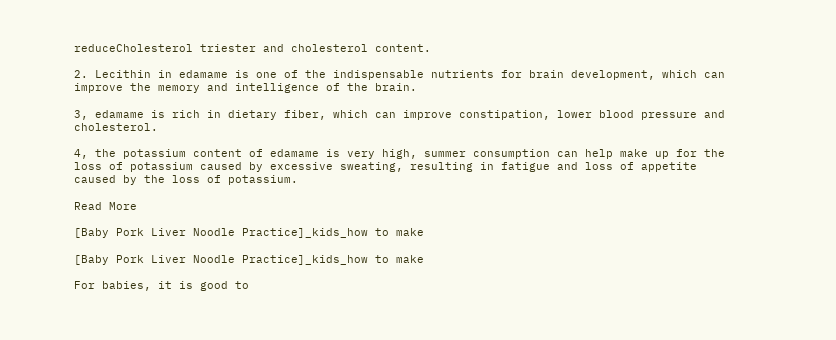reduceCholesterol triester and cholesterol content.

2. Lecithin in edamame is one of the indispensable nutrients for brain development, which can improve the memory and intelligence of the brain.

3, edamame is rich in dietary fiber, which can improve constipation, lower blood pressure and cholesterol.

4, the potassium content of edamame is very high, summer consumption can help make up for the loss of potassium caused by excessive sweating, resulting in fatigue and loss of appetite caused by the loss of potassium.

Read More

[Baby Pork Liver Noodle Practice]_kids_how to make

[Baby Pork Liver Noodle Practice]_kids_how to make

For babies, it is good to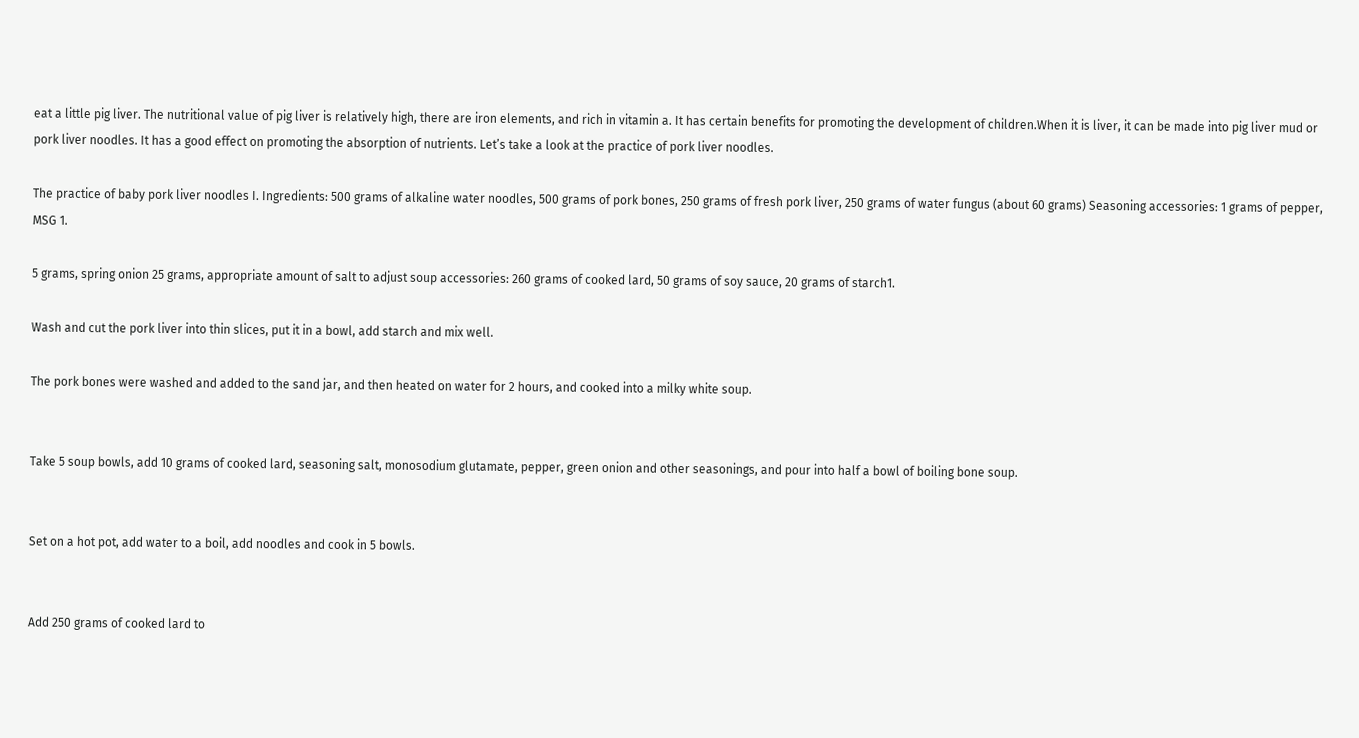eat a little pig liver. The nutritional value of pig liver is relatively high, there are iron elements, and rich in vitamin a. It has certain benefits for promoting the development of children.When it is liver, it can be made into pig liver mud or pork liver noodles. It has a good effect on promoting the absorption of nutrients. Let’s take a look at the practice of pork liver noodles.

The practice of baby pork liver noodles I. Ingredients: 500 grams of alkaline water noodles, 500 grams of pork bones, 250 grams of fresh pork liver, 250 grams of water fungus (about 60 grams) Seasoning accessories: 1 grams of pepper, MSG 1.

5 grams, spring onion 25 grams, appropriate amount of salt to adjust soup accessories: 260 grams of cooked lard, 50 grams of soy sauce, 20 grams of starch1.

Wash and cut the pork liver into thin slices, put it in a bowl, add starch and mix well.

The pork bones were washed and added to the sand jar, and then heated on water for 2 hours, and cooked into a milky white soup.


Take 5 soup bowls, add 10 grams of cooked lard, seasoning salt, monosodium glutamate, pepper, green onion and other seasonings, and pour into half a bowl of boiling bone soup.


Set on a hot pot, add water to a boil, add noodles and cook in 5 bowls.


Add 250 grams of cooked lard to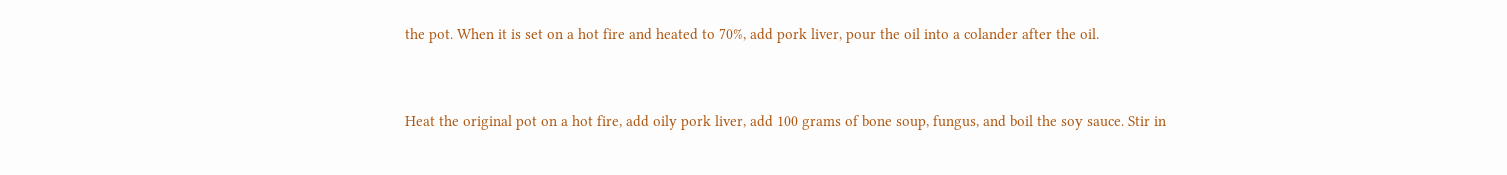the pot. When it is set on a hot fire and heated to 70%, add pork liver, pour the oil into a colander after the oil.


Heat the original pot on a hot fire, add oily pork liver, add 100 grams of bone soup, fungus, and boil the soy sauce. Stir in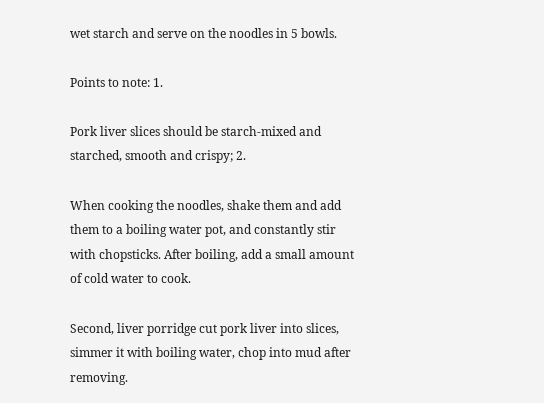wet starch and serve on the noodles in 5 bowls.

Points to note: 1.

Pork liver slices should be starch-mixed and starched, smooth and crispy; 2.

When cooking the noodles, shake them and add them to a boiling water pot, and constantly stir with chopsticks. After boiling, add a small amount of cold water to cook.

Second, liver porridge cut pork liver into slices, simmer it with boiling water, chop into mud after removing.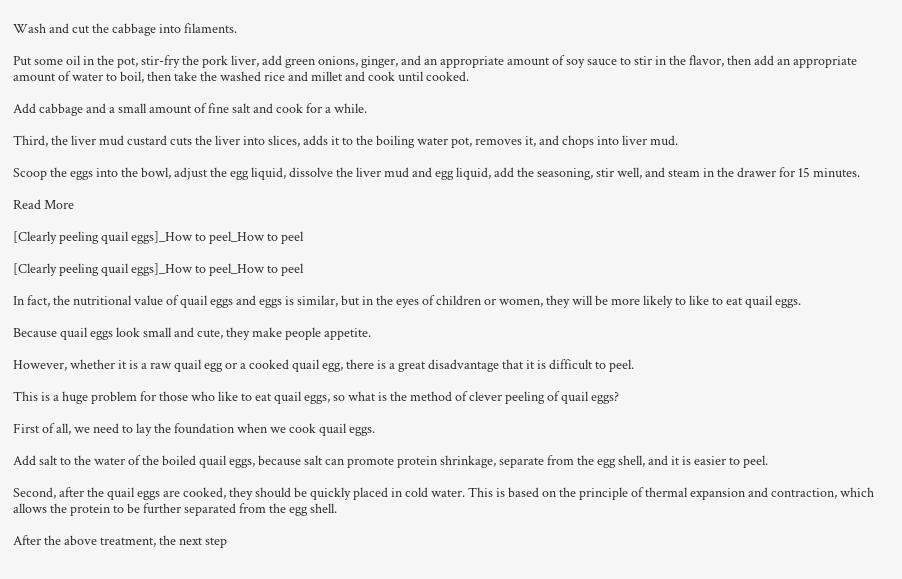Wash and cut the cabbage into filaments.

Put some oil in the pot, stir-fry the pork liver, add green onions, ginger, and an appropriate amount of soy sauce to stir in the flavor, then add an appropriate amount of water to boil, then take the washed rice and millet and cook until cooked.

Add cabbage and a small amount of fine salt and cook for a while.

Third, the liver mud custard cuts the liver into slices, adds it to the boiling water pot, removes it, and chops into liver mud.

Scoop the eggs into the bowl, adjust the egg liquid, dissolve the liver mud and egg liquid, add the seasoning, stir well, and steam in the drawer for 15 minutes.

Read More

[Clearly peeling quail eggs]_How to peel_How to peel

[Clearly peeling quail eggs]_How to peel_How to peel

In fact, the nutritional value of quail eggs and eggs is similar, but in the eyes of children or women, they will be more likely to like to eat quail eggs.

Because quail eggs look small and cute, they make people appetite.

However, whether it is a raw quail egg or a cooked quail egg, there is a great disadvantage that it is difficult to peel.

This is a huge problem for those who like to eat quail eggs, so what is the method of clever peeling of quail eggs?

First of all, we need to lay the foundation when we cook quail eggs.

Add salt to the water of the boiled quail eggs, because salt can promote protein shrinkage, separate from the egg shell, and it is easier to peel.

Second, after the quail eggs are cooked, they should be quickly placed in cold water. This is based on the principle of thermal expansion and contraction, which allows the protein to be further separated from the egg shell.

After the above treatment, the next step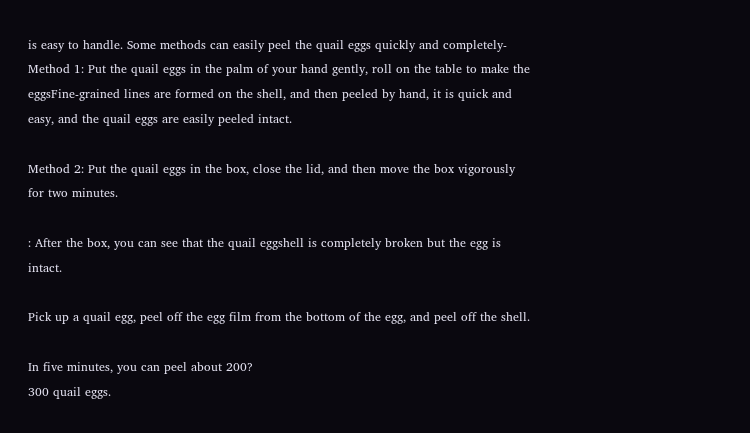is easy to handle. Some methods can easily peel the quail eggs quickly and completely-Method 1: Put the quail eggs in the palm of your hand gently, roll on the table to make the eggsFine-grained lines are formed on the shell, and then peeled by hand, it is quick and easy, and the quail eggs are easily peeled intact.

Method 2: Put the quail eggs in the box, close the lid, and then move the box vigorously for two minutes.

: After the box, you can see that the quail eggshell is completely broken but the egg is intact.

Pick up a quail egg, peel off the egg film from the bottom of the egg, and peel off the shell.

In five minutes, you can peel about 200?
300 quail eggs.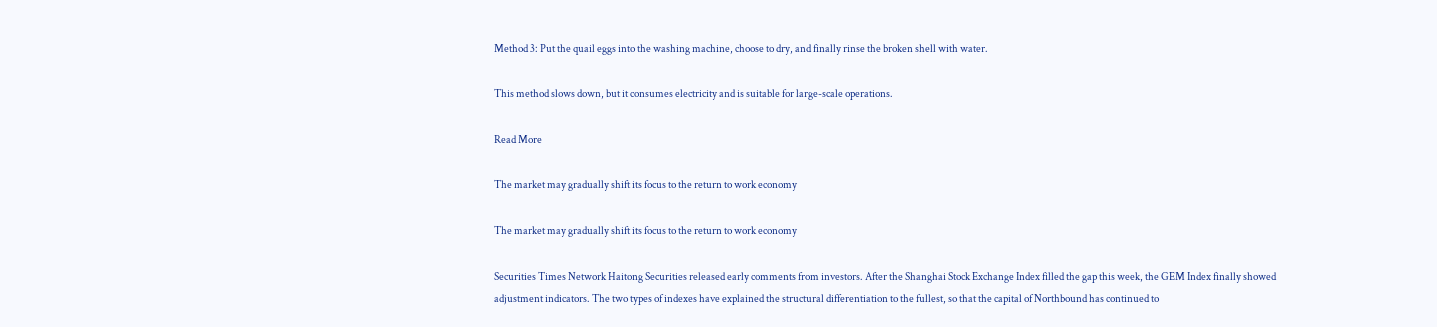Method 3: Put the quail eggs into the washing machine, choose to dry, and finally rinse the broken shell with water.

This method slows down, but it consumes electricity and is suitable for large-scale operations.

Read More

The market may gradually shift its focus to the return to work economy

The market may gradually shift its focus to the return to work economy

Securities Times Network Haitong Securities released early comments from investors. After the Shanghai Stock Exchange Index filled the gap this week, the GEM Index finally showed adjustment indicators. The two types of indexes have explained the structural differentiation to the fullest, so that the capital of Northbound has continued to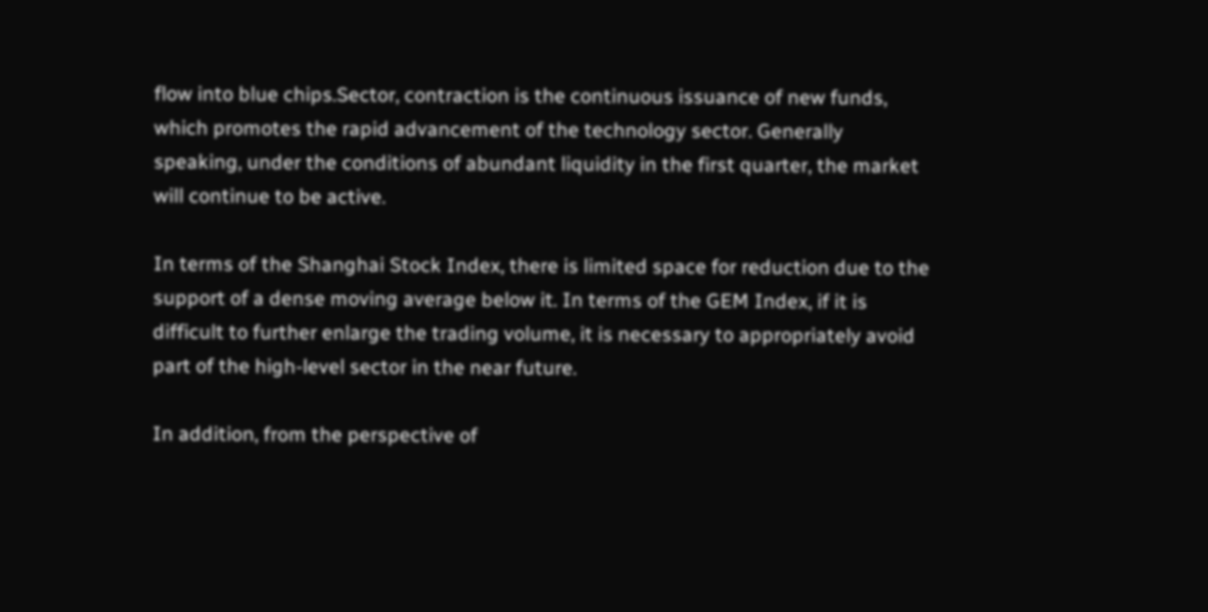flow into blue chips.Sector, contraction is the continuous issuance of new funds, which promotes the rapid advancement of the technology sector. Generally speaking, under the conditions of abundant liquidity in the first quarter, the market will continue to be active.

In terms of the Shanghai Stock Index, there is limited space for reduction due to the support of a dense moving average below it. In terms of the GEM Index, if it is difficult to further enlarge the trading volume, it is necessary to appropriately avoid part of the high-level sector in the near future.

In addition, from the perspective of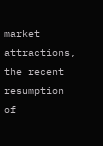market attractions, the recent resumption of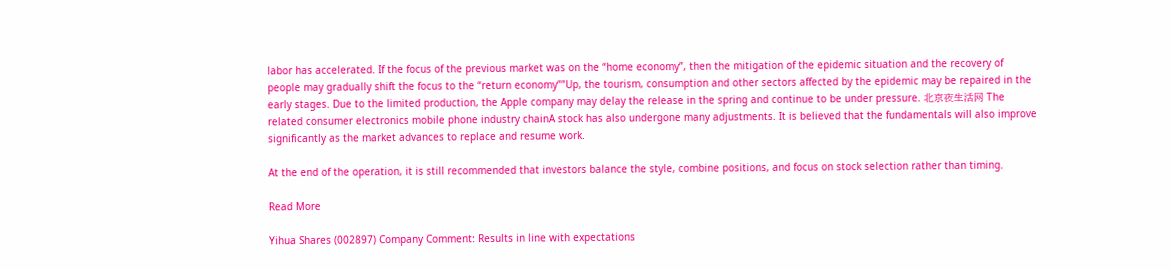labor has accelerated. If the focus of the previous market was on the “home economy”, then the mitigation of the epidemic situation and the recovery of people may gradually shift the focus to the “return economy””Up, the tourism, consumption and other sectors affected by the epidemic may be repaired in the early stages. Due to the limited production, the Apple company may delay the release in the spring and continue to be under pressure. 北京夜生活网 The related consumer electronics mobile phone industry chainA stock has also undergone many adjustments. It is believed that the fundamentals will also improve significantly as the market advances to replace and resume work.

At the end of the operation, it is still recommended that investors balance the style, combine positions, and focus on stock selection rather than timing.

Read More

Yihua Shares (002897) Company Comment: Results in line with expectations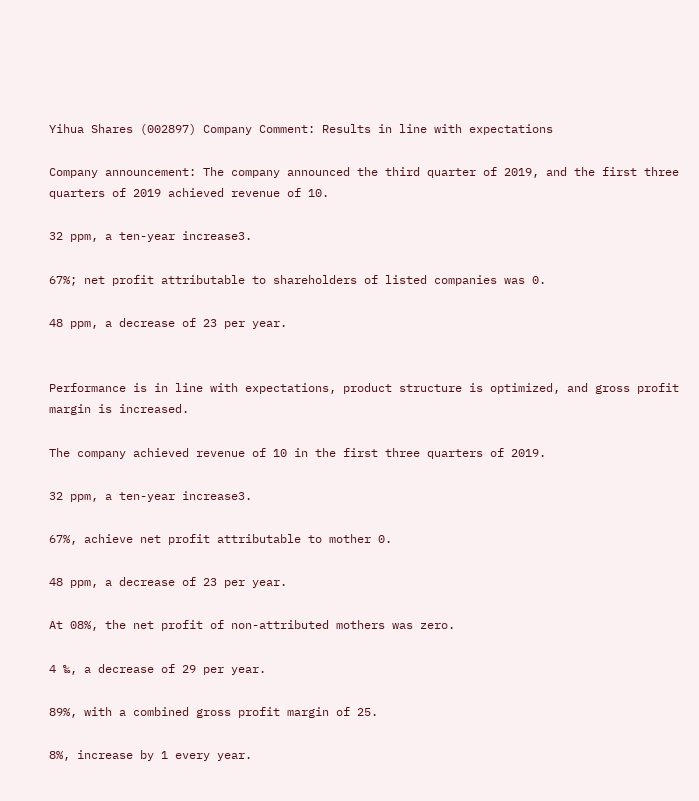Yihua Shares (002897) Company Comment: Results in line with expectations

Company announcement: The company announced the third quarter of 2019, and the first three quarters of 2019 achieved revenue of 10.

32 ppm, a ten-year increase3.

67%; net profit attributable to shareholders of listed companies was 0.

48 ppm, a decrease of 23 per year.


Performance is in line with expectations, product structure is optimized, and gross profit margin is increased.

The company achieved revenue of 10 in the first three quarters of 2019.

32 ppm, a ten-year increase3.

67%, achieve net profit attributable to mother 0.

48 ppm, a decrease of 23 per year.

At 08%, the net profit of non-attributed mothers was zero.

4 ‰, a decrease of 29 per year.

89%, with a combined gross profit margin of 25.

8%, increase by 1 every year.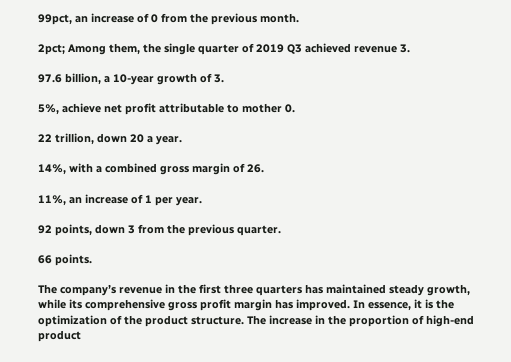99pct, an increase of 0 from the previous month.

2pct; Among them, the single quarter of 2019 Q3 achieved revenue 3.

97.6 billion, a 10-year growth of 3.

5%, achieve net profit attributable to mother 0.

22 trillion, down 20 a year.

14%, with a combined gross margin of 26.

11%, an increase of 1 per year.

92 points, down 3 from the previous quarter.

66 points.

The company’s revenue in the first three quarters has maintained steady growth, while its comprehensive gross profit margin has improved. In essence, it is the optimization of the product structure. The increase in the proportion of high-end product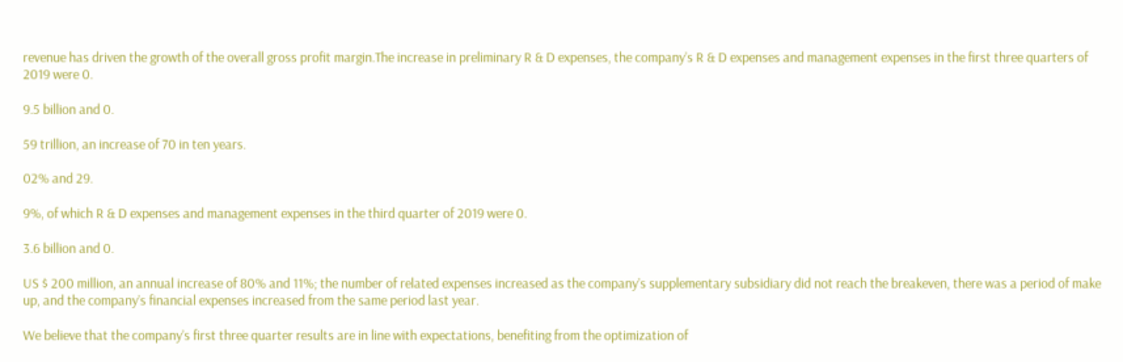revenue has driven the growth of the overall gross profit margin.The increase in preliminary R & D expenses, the company’s R & D expenses and management expenses in the first three quarters of 2019 were 0.

9.5 billion and 0.

59 trillion, an increase of 70 in ten years.

02% and 29.

9%, of which R & D expenses and management expenses in the third quarter of 2019 were 0.

3.6 billion and 0.

US $ 200 million, an annual increase of 80% and 11%; the number of related expenses increased as the company’s supplementary subsidiary did not reach the breakeven, there was a period of make up, and the company’s financial expenses increased from the same period last year.

We believe that the company’s first three quarter results are in line with expectations, benefiting from the optimization of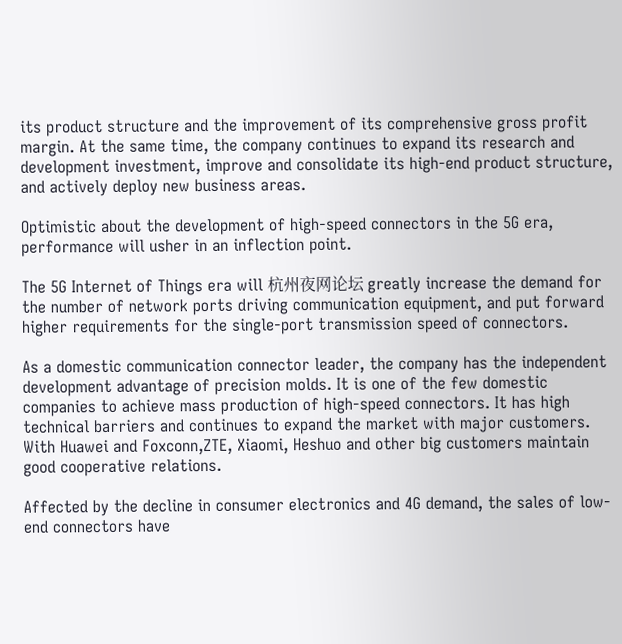its product structure and the improvement of its comprehensive gross profit margin. At the same time, the company continues to expand its research and development investment, improve and consolidate its high-end product structure, and actively deploy new business areas.

Optimistic about the development of high-speed connectors in the 5G era, performance will usher in an inflection point.

The 5G Internet of Things era will 杭州夜网论坛 greatly increase the demand for the number of network ports driving communication equipment, and put forward higher requirements for the single-port transmission speed of connectors.

As a domestic communication connector leader, the company has the independent development advantage of precision molds. It is one of the few domestic companies to achieve mass production of high-speed connectors. It has high technical barriers and continues to expand the market with major customers. With Huawei and Foxconn,ZTE, Xiaomi, Heshuo and other big customers maintain good cooperative relations.

Affected by the decline in consumer electronics and 4G demand, the sales of low-end connectors have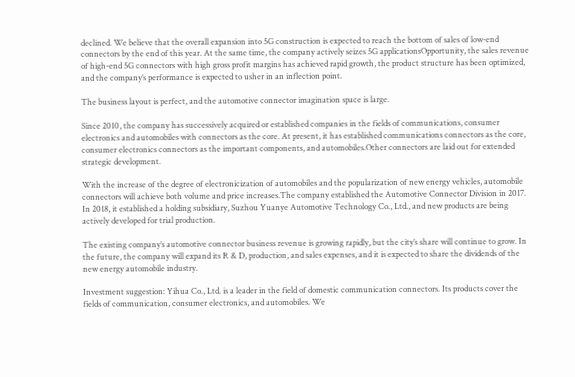declined. We believe that the overall expansion into 5G construction is expected to reach the bottom of sales of low-end connectors by the end of this year. At the same time, the company actively seizes 5G applicationsOpportunity, the sales revenue of high-end 5G connectors with high gross profit margins has achieved rapid growth, the product structure has been optimized, and the company’s performance is expected to usher in an inflection point.

The business layout is perfect, and the automotive connector imagination space is large.

Since 2010, the company has successively acquired or established companies in the fields of communications, consumer electronics and automobiles with connectors as the core. At present, it has established communications connectors as the core, consumer electronics connectors as the important components, and automobiles.Other connectors are laid out for extended strategic development.

With the increase of the degree of electronicization of automobiles and the popularization of new energy vehicles, automobile connectors will achieve both volume and price increases.The company established the Automotive Connector Division in 2017. In 2018, it established a holding subsidiary, Suzhou Yuanye Automotive Technology Co., Ltd., and new products are being actively developed for trial production.

The existing company’s automotive connector business revenue is growing rapidly, but the city’s share will continue to grow. In the future, the company will expand its R & D, production, and sales expenses, and it is expected to share the dividends of the new energy automobile industry.

Investment suggestion: Yihua Co., Ltd. is a leader in the field of domestic communication connectors. Its products cover the fields of communication, consumer electronics, and automobiles. We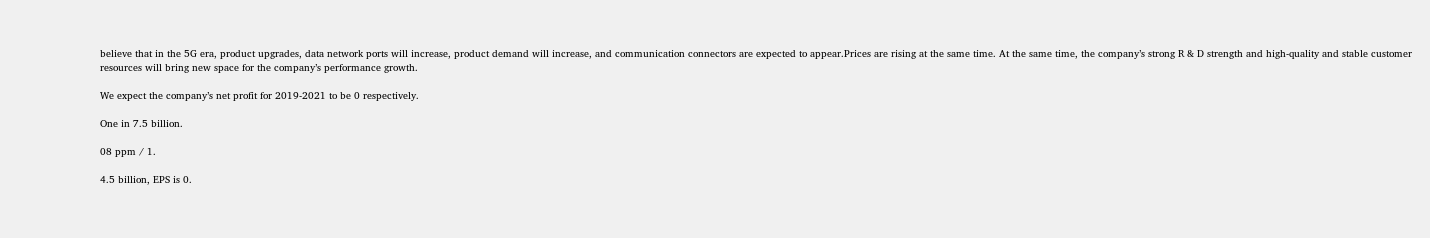believe that in the 5G era, product upgrades, data network ports will increase, product demand will increase, and communication connectors are expected to appear.Prices are rising at the same time. At the same time, the company’s strong R & D strength and high-quality and stable customer resources will bring new space for the company’s performance growth.

We expect the company’s net profit for 2019-2021 to be 0 respectively.

One in 7.5 billion.

08 ppm / 1.

4.5 billion, EPS is 0.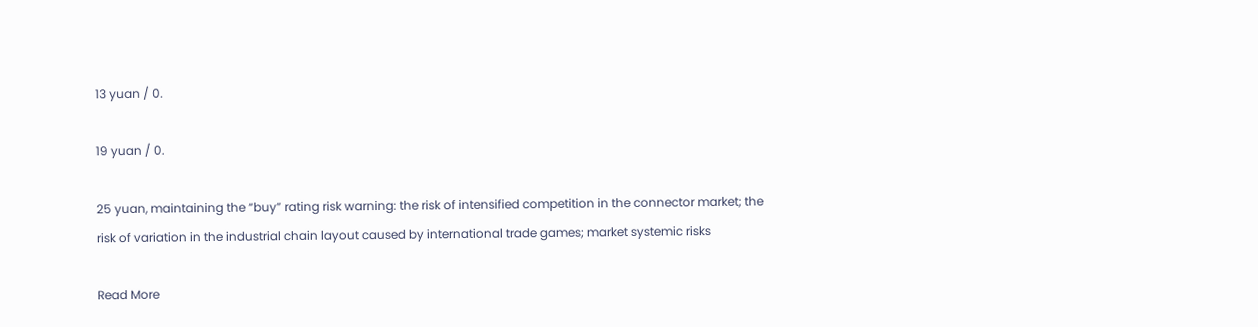13 yuan / 0.

19 yuan / 0.

25 yuan, maintaining the “buy” rating risk warning: the risk of intensified competition in the connector market; the risk of variation in the industrial chain layout caused by international trade games; market systemic risks

Read More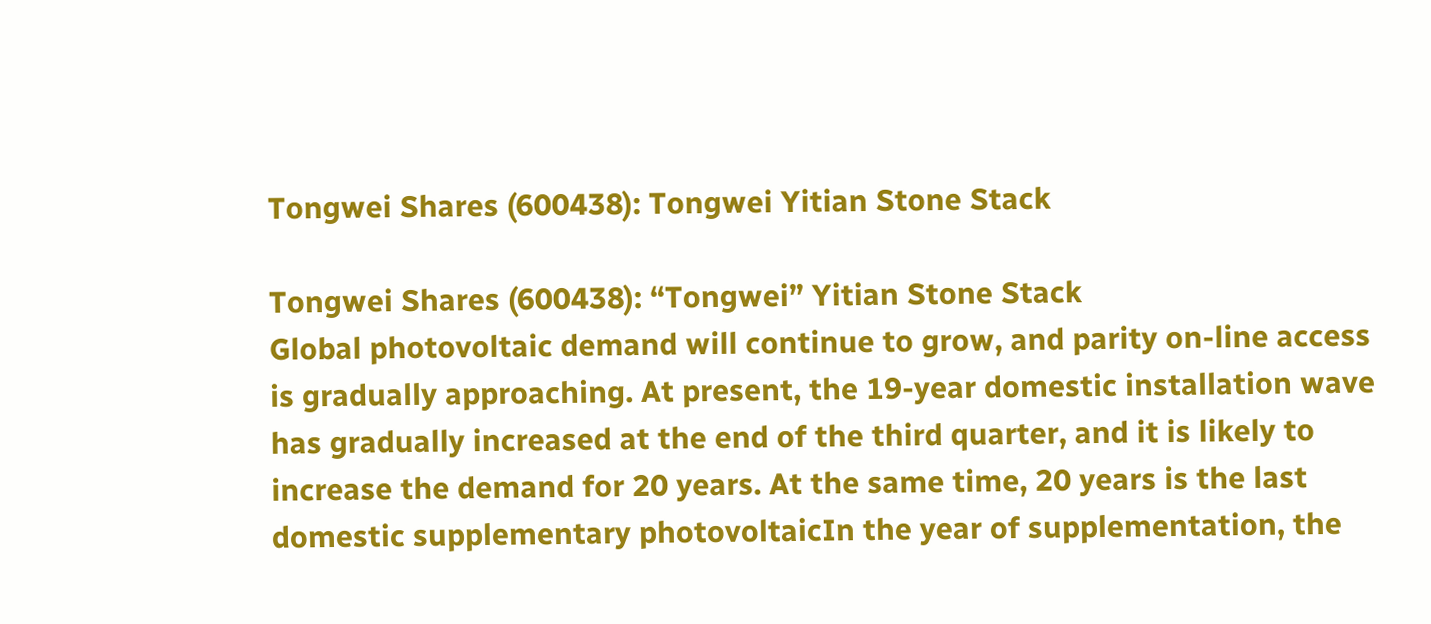Tongwei Shares (600438): Tongwei Yitian Stone Stack

Tongwei Shares (600438): “Tongwei” Yitian Stone Stack
Global photovoltaic demand will continue to grow, and parity on-line access is gradually approaching. At present, the 19-year domestic installation wave has gradually increased at the end of the third quarter, and it is likely to increase the demand for 20 years. At the same time, 20 years is the last domestic supplementary photovoltaicIn the year of supplementation, the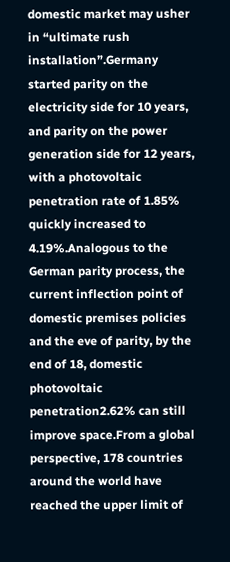domestic market may usher in “ultimate rush installation”.Germany started parity on the electricity side for 10 years, and parity on the power generation side for 12 years, with a photovoltaic penetration rate of 1.85% quickly increased to 4.19%.Analogous to the German parity process, the current inflection point of domestic premises policies and the eve of parity, by the end of 18, domestic photovoltaic penetration2.62% can still improve space.From a global perspective, 178 countries around the world have reached the upper limit of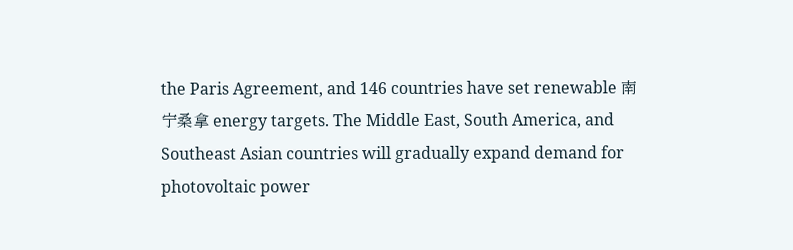the Paris Agreement, and 146 countries have set renewable 南宁桑拿 energy targets. The Middle East, South America, and Southeast Asian countries will gradually expand demand for photovoltaic power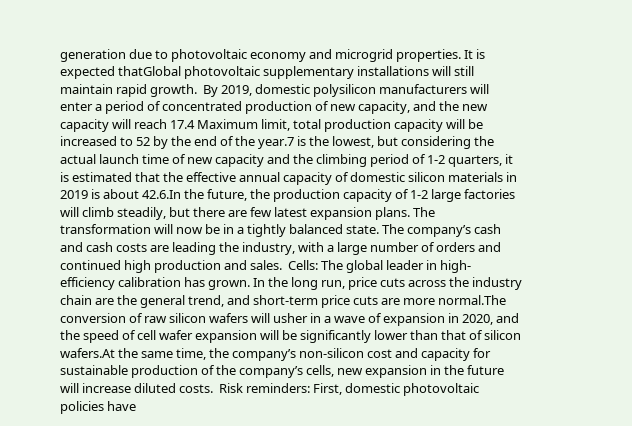generation due to photovoltaic economy and microgrid properties. It is expected thatGlobal photovoltaic supplementary installations will still maintain rapid growth.  By 2019, domestic polysilicon manufacturers will enter a period of concentrated production of new capacity, and the new capacity will reach 17.4 Maximum limit, total production capacity will be increased to 52 by the end of the year.7 is the lowest, but considering the actual launch time of new capacity and the climbing period of 1-2 quarters, it is estimated that the effective annual capacity of domestic silicon materials in 2019 is about 42.6.In the future, the production capacity of 1-2 large factories will climb steadily, but there are few latest expansion plans. The transformation will now be in a tightly balanced state. The company’s cash and cash costs are leading the industry, with a large number of orders and continued high production and sales.  Cells: The global leader in high-efficiency calibration has grown. In the long run, price cuts across the industry chain are the general trend, and short-term price cuts are more normal.The conversion of raw silicon wafers will usher in a wave of expansion in 2020, and the speed of cell wafer expansion will be significantly lower than that of silicon wafers.At the same time, the company’s non-silicon cost and capacity for sustainable production of the company’s cells, new expansion in the future will increase diluted costs.  Risk reminders: First, domestic photovoltaic policies have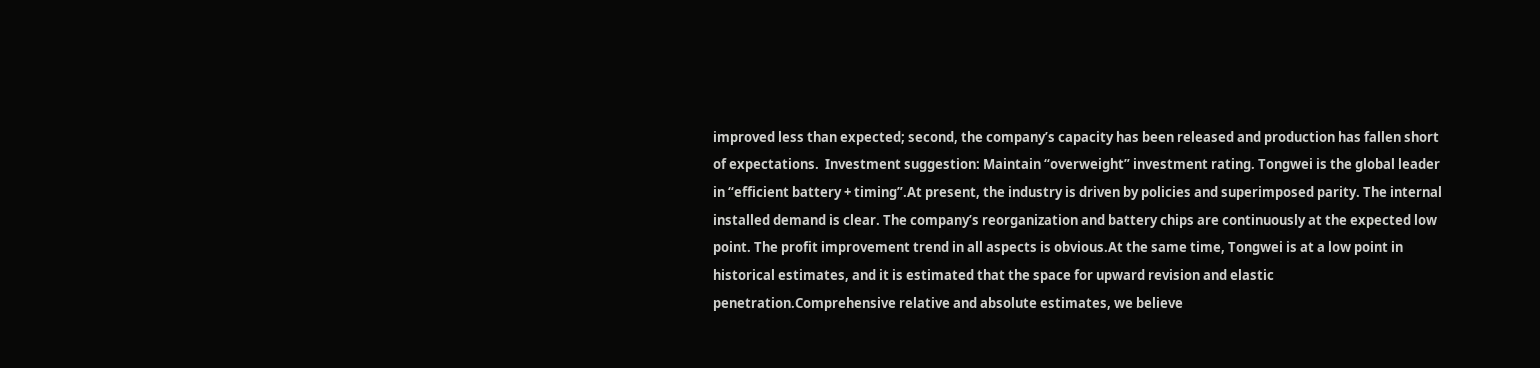improved less than expected; second, the company’s capacity has been released and production has fallen short of expectations.  Investment suggestion: Maintain “overweight” investment rating. Tongwei is the global leader in “efficient battery + timing”.At present, the industry is driven by policies and superimposed parity. The internal installed demand is clear. The company’s reorganization and battery chips are continuously at the expected low point. The profit improvement trend in all aspects is obvious.At the same time, Tongwei is at a low point in historical estimates, and it is estimated that the space for upward revision and elastic penetration.Comprehensive relative and absolute estimates, we believe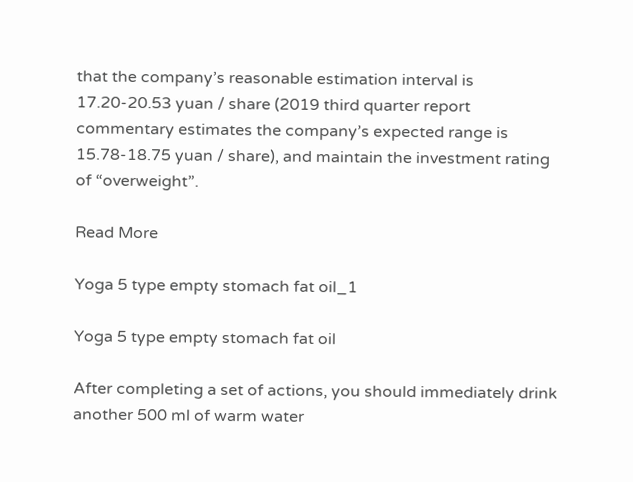that the company’s reasonable estimation interval is 17.20-20.53 yuan / share (2019 third quarter report commentary estimates the company’s expected range is 15.78-18.75 yuan / share), and maintain the investment rating of “overweight”.

Read More

Yoga 5 type empty stomach fat oil_1

Yoga 5 type empty stomach fat oil

After completing a set of actions, you should immediately drink another 500 ml of warm water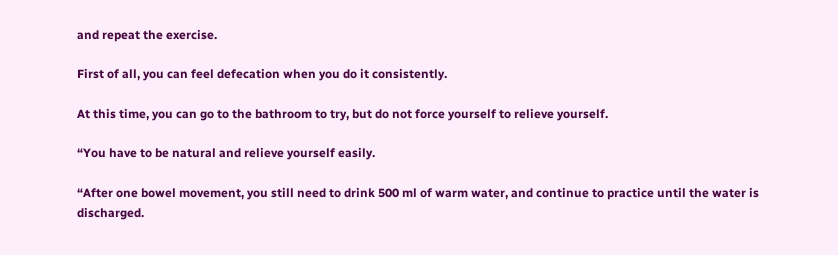and repeat the exercise.

First of all, you can feel defecation when you do it consistently.

At this time, you can go to the bathroom to try, but do not force yourself to relieve yourself.

“You have to be natural and relieve yourself easily.

“After one bowel movement, you still need to drink 500 ml of warm water, and continue to practice until the water is discharged.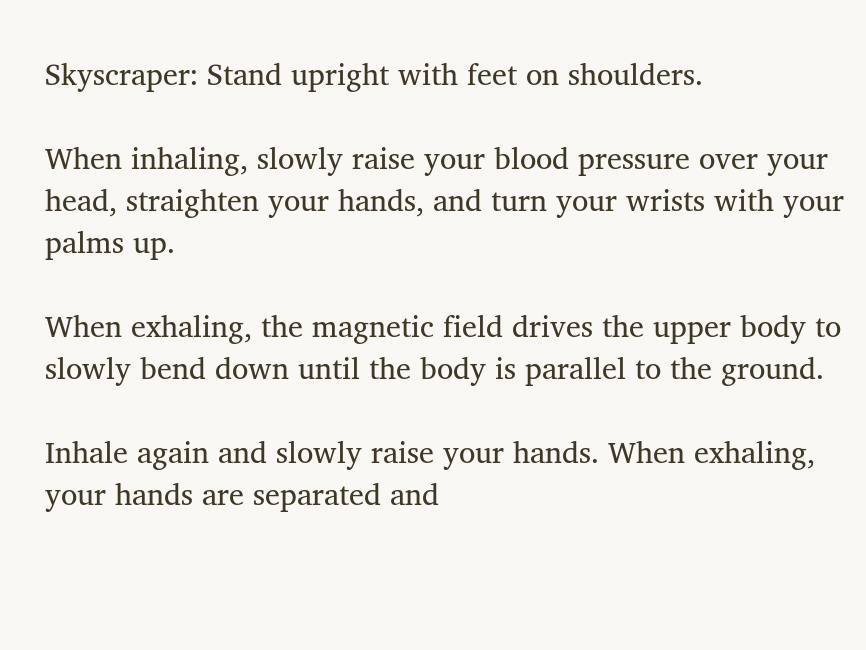Skyscraper: Stand upright with feet on shoulders.

When inhaling, slowly raise your blood pressure over your head, straighten your hands, and turn your wrists with your palms up.

When exhaling, the magnetic field drives the upper body to slowly bend down until the body is parallel to the ground.

Inhale again and slowly raise your hands. When exhaling, your hands are separated and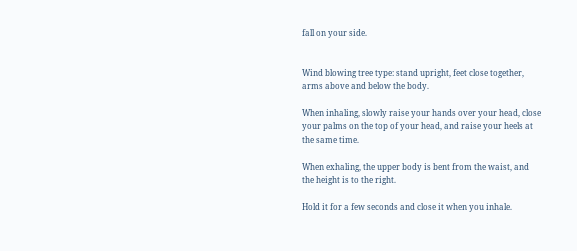fall on your side.


Wind blowing tree type: stand upright, feet close together, arms above and below the body.

When inhaling, slowly raise your hands over your head, close your palms on the top of your head, and raise your heels at the same time.

When exhaling, the upper body is bent from the waist, and the height is to the right.

Hold it for a few seconds and close it when you inhale.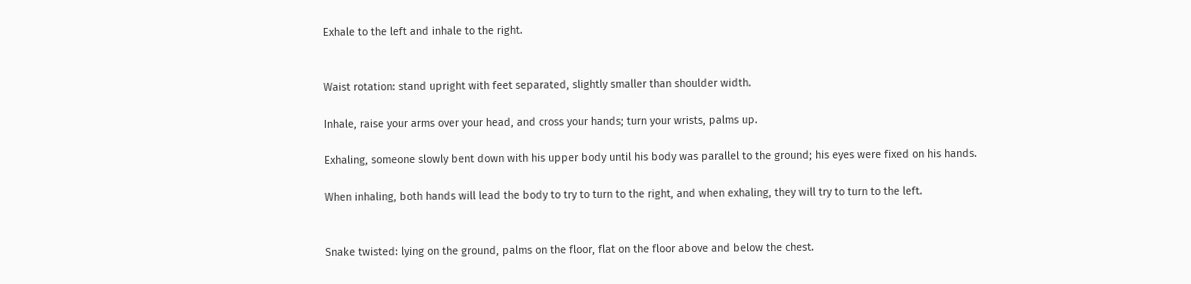Exhale to the left and inhale to the right.


Waist rotation: stand upright with feet separated, slightly smaller than shoulder width.

Inhale, raise your arms over your head, and cross your hands; turn your wrists, palms up.

Exhaling, someone slowly bent down with his upper body until his body was parallel to the ground; his eyes were fixed on his hands.

When inhaling, both hands will lead the body to try to turn to the right, and when exhaling, they will try to turn to the left.


Snake twisted: lying on the ground, palms on the floor, flat on the floor above and below the chest.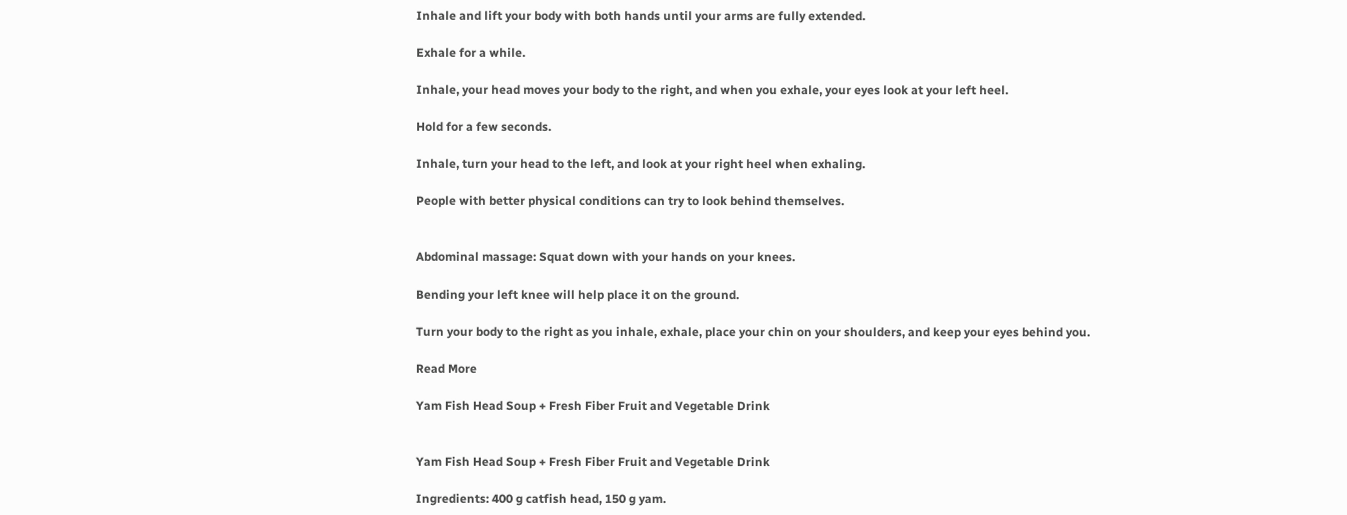Inhale and lift your body with both hands until your arms are fully extended.

Exhale for a while.

Inhale, your head moves your body to the right, and when you exhale, your eyes look at your left heel.

Hold for a few seconds.

Inhale, turn your head to the left, and look at your right heel when exhaling.

People with better physical conditions can try to look behind themselves.


Abdominal massage: Squat down with your hands on your knees.

Bending your left knee will help place it on the ground.

Turn your body to the right as you inhale, exhale, place your chin on your shoulders, and keep your eyes behind you.

Read More

Yam Fish Head Soup + Fresh Fiber Fruit and Vegetable Drink


Yam Fish Head Soup + Fresh Fiber Fruit and Vegetable Drink

Ingredients: 400 g catfish head, 150 g yam.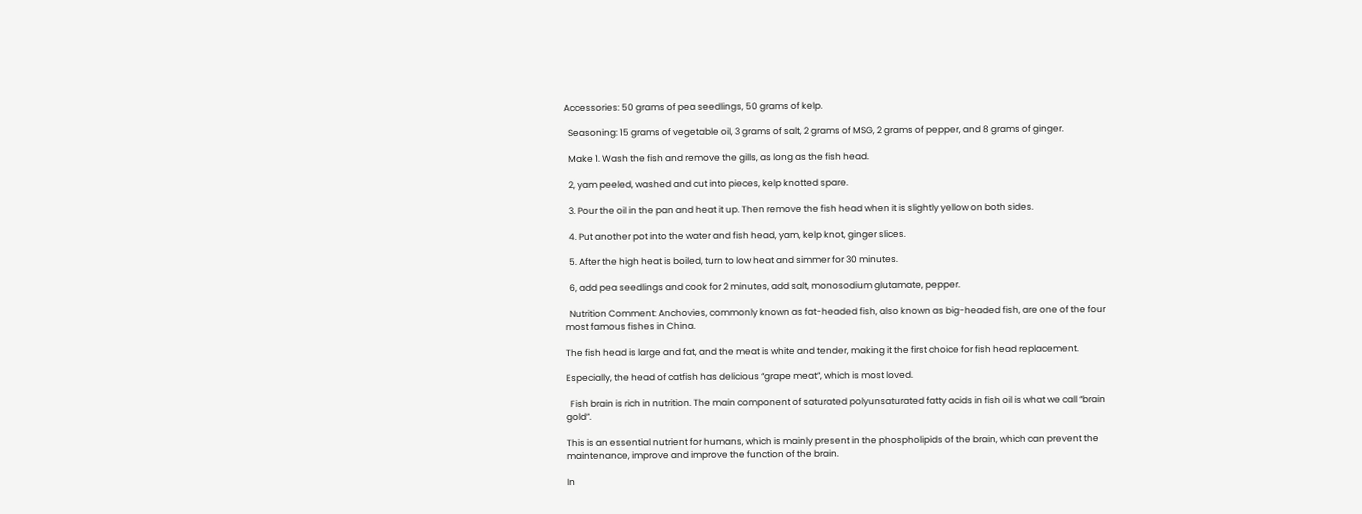Accessories: 50 grams of pea seedlings, 50 grams of kelp.

  Seasoning: 15 grams of vegetable oil, 3 grams of salt, 2 grams of MSG, 2 grams of pepper, and 8 grams of ginger.

  Make 1. Wash the fish and remove the gills, as long as the fish head.

  2, yam peeled, washed and cut into pieces, kelp knotted spare.

  3. Pour the oil in the pan and heat it up. Then remove the fish head when it is slightly yellow on both sides.

  4. Put another pot into the water and fish head, yam, kelp knot, ginger slices.

  5. After the high heat is boiled, turn to low heat and simmer for 30 minutes.

  6, add pea seedlings and cook for 2 minutes, add salt, monosodium glutamate, pepper.

  Nutrition Comment: Anchovies, commonly known as fat-headed fish, also known as big-headed fish, are one of the four most famous fishes in China.

The fish head is large and fat, and the meat is white and tender, making it the first choice for fish head replacement.

Especially, the head of catfish has delicious “grape meat”, which is most loved.

  Fish brain is rich in nutrition. The main component of saturated polyunsaturated fatty acids in fish oil is what we call “brain gold”.

This is an essential nutrient for humans, which is mainly present in the phospholipids of the brain, which can prevent the maintenance, improve and improve the function of the brain.

In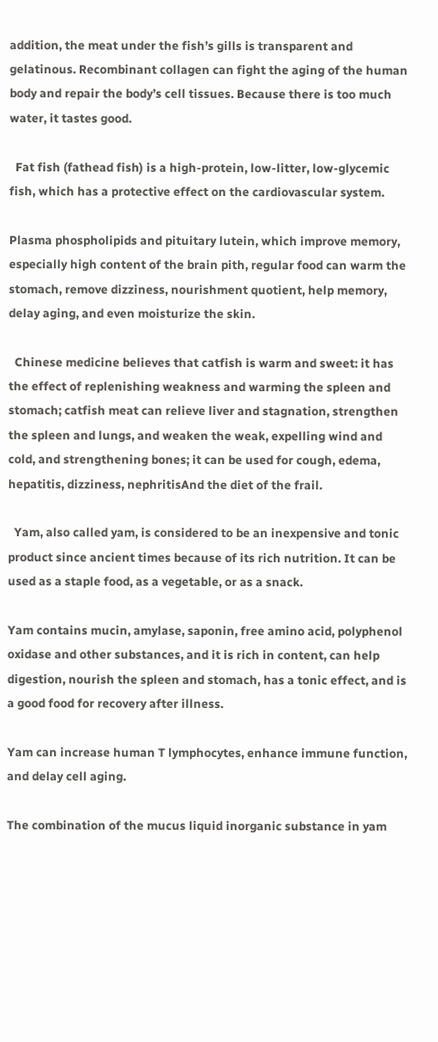addition, the meat under the fish’s gills is transparent and gelatinous. Recombinant collagen can fight the aging of the human body and repair the body’s cell tissues. Because there is too much water, it tastes good.

  Fat fish (fathead fish) is a high-protein, low-litter, low-glycemic fish, which has a protective effect on the cardiovascular system.

Plasma phospholipids and pituitary lutein, which improve memory, especially high content of the brain pith, regular food can warm the stomach, remove dizziness, nourishment quotient, help memory, delay aging, and even moisturize the skin.

  Chinese medicine believes that catfish is warm and sweet: it has the effect of replenishing weakness and warming the spleen and stomach; catfish meat can relieve liver and stagnation, strengthen the spleen and lungs, and weaken the weak, expelling wind and cold, and strengthening bones; it can be used for cough, edema, hepatitis, dizziness, nephritisAnd the diet of the frail.

  Yam, also called yam, is considered to be an inexpensive and tonic product since ancient times because of its rich nutrition. It can be used as a staple food, as a vegetable, or as a snack.

Yam contains mucin, amylase, saponin, free amino acid, polyphenol oxidase and other substances, and it is rich in content, can help digestion, nourish the spleen and stomach, has a tonic effect, and is a good food for recovery after illness.

Yam can increase human T lymphocytes, enhance immune function, and delay cell aging.

The combination of the mucus liquid inorganic substance in yam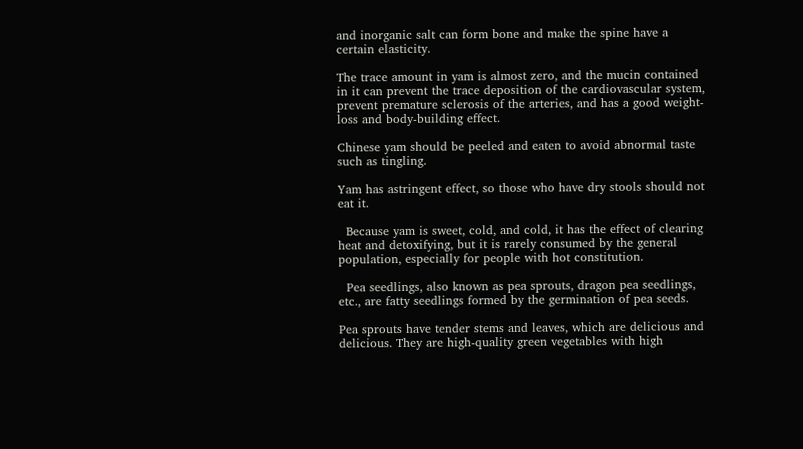and inorganic salt can form bone and make the spine have a certain elasticity.

The trace amount in yam is almost zero, and the mucin contained in it can prevent the trace deposition of the cardiovascular system, prevent premature sclerosis of the arteries, and has a good weight-loss and body-building effect.

Chinese yam should be peeled and eaten to avoid abnormal taste such as tingling.

Yam has astringent effect, so those who have dry stools should not eat it.

  Because yam is sweet, cold, and cold, it has the effect of clearing heat and detoxifying, but it is rarely consumed by the general population, especially for people with hot constitution.

  Pea seedlings, also known as pea sprouts, dragon pea seedlings, etc., are fatty seedlings formed by the germination of pea seeds.

Pea sprouts have tender stems and leaves, which are delicious and delicious. They are high-quality green vegetables with high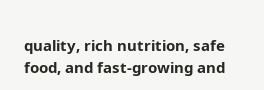quality, rich nutrition, safe food, and fast-growing and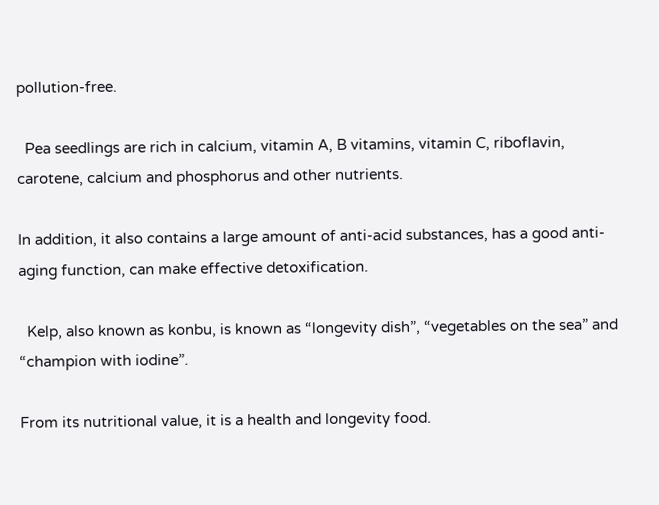pollution-free.

  Pea seedlings are rich in calcium, vitamin A, B vitamins, vitamin C, riboflavin, carotene, calcium and phosphorus and other nutrients.

In addition, it also contains a large amount of anti-acid substances, has a good anti-aging function, can make effective detoxification.

  Kelp, also known as konbu, is known as “longevity dish”, “vegetables on the sea” and “champion with iodine”.

From its nutritional value, it is a health and longevity food.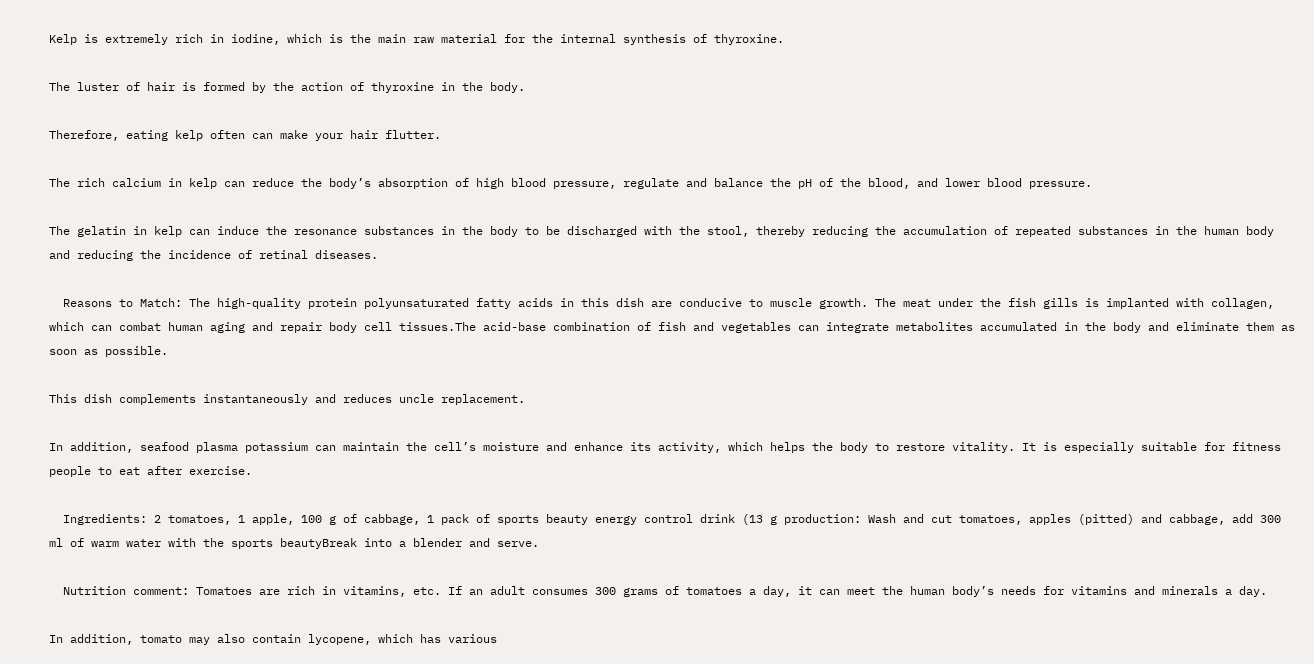Kelp is extremely rich in iodine, which is the main raw material for the internal synthesis of thyroxine.

The luster of hair is formed by the action of thyroxine in the body.

Therefore, eating kelp often can make your hair flutter.

The rich calcium in kelp can reduce the body’s absorption of high blood pressure, regulate and balance the pH of the blood, and lower blood pressure.

The gelatin in kelp can induce the resonance substances in the body to be discharged with the stool, thereby reducing the accumulation of repeated substances in the human body and reducing the incidence of retinal diseases.

  Reasons to Match: The high-quality protein polyunsaturated fatty acids in this dish are conducive to muscle growth. The meat under the fish gills is implanted with collagen, which can combat human aging and repair body cell tissues.The acid-base combination of fish and vegetables can integrate metabolites accumulated in the body and eliminate them as soon as possible.

This dish complements instantaneously and reduces uncle replacement.

In addition, seafood plasma potassium can maintain the cell’s moisture and enhance its activity, which helps the body to restore vitality. It is especially suitable for fitness people to eat after exercise.

  Ingredients: 2 tomatoes, 1 apple, 100 g of cabbage, 1 pack of sports beauty energy control drink (13 g production: Wash and cut tomatoes, apples (pitted) and cabbage, add 300 ml of warm water with the sports beautyBreak into a blender and serve.

  Nutrition comment: Tomatoes are rich in vitamins, etc. If an adult consumes 300 grams of tomatoes a day, it can meet the human body’s needs for vitamins and minerals a day.

In addition, tomato may also contain lycopene, which has various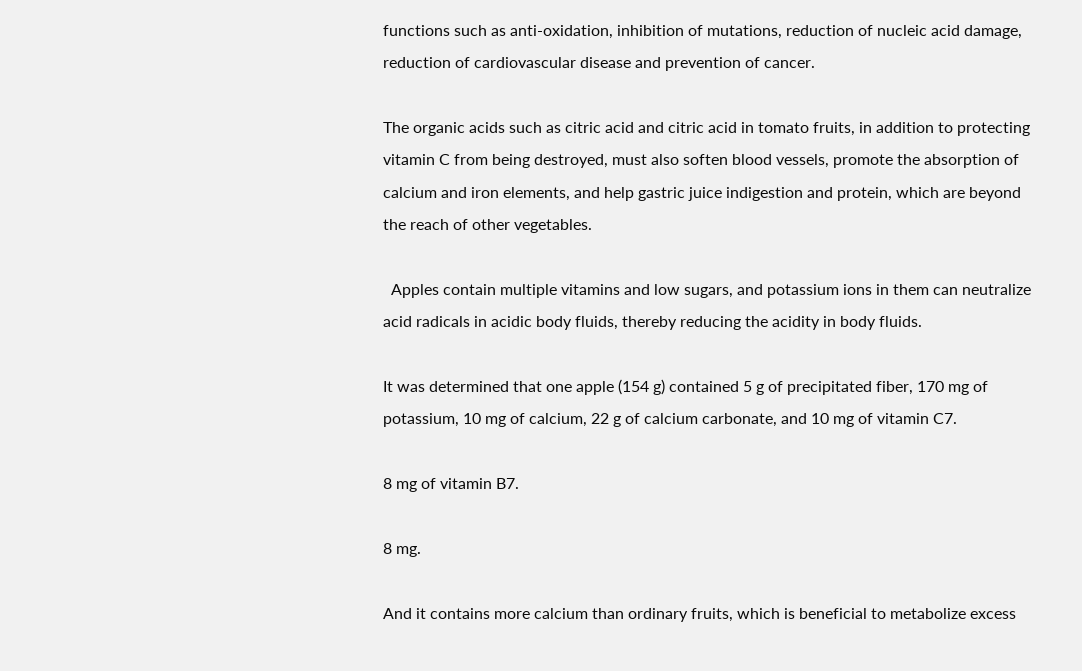functions such as anti-oxidation, inhibition of mutations, reduction of nucleic acid damage, reduction of cardiovascular disease and prevention of cancer.

The organic acids such as citric acid and citric acid in tomato fruits, in addition to protecting vitamin C from being destroyed, must also soften blood vessels, promote the absorption of calcium and iron elements, and help gastric juice indigestion and protein, which are beyond the reach of other vegetables.

  Apples contain multiple vitamins and low sugars, and potassium ions in them can neutralize acid radicals in acidic body fluids, thereby reducing the acidity in body fluids.

It was determined that one apple (154 g) contained 5 g of precipitated fiber, 170 mg of potassium, 10 mg of calcium, 22 g of calcium carbonate, and 10 mg of vitamin C7.

8 mg of vitamin B7.

8 mg.

And it contains more calcium than ordinary fruits, which is beneficial to metabolize excess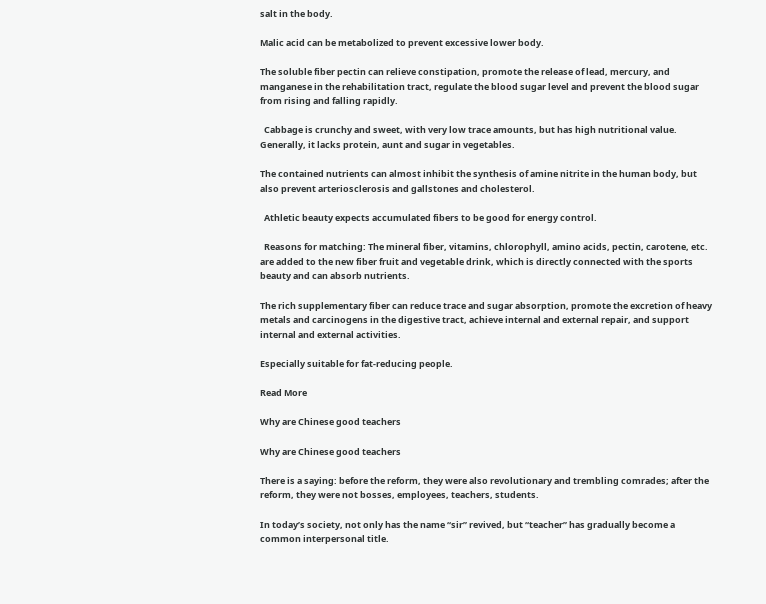salt in the body.

Malic acid can be metabolized to prevent excessive lower body.

The soluble fiber pectin can relieve constipation, promote the release of lead, mercury, and manganese in the rehabilitation tract, regulate the blood sugar level and prevent the blood sugar from rising and falling rapidly.

  Cabbage is crunchy and sweet, with very low trace amounts, but has high nutritional value. Generally, it lacks protein, aunt and sugar in vegetables.

The contained nutrients can almost inhibit the synthesis of amine nitrite in the human body, but also prevent arteriosclerosis and gallstones and cholesterol.

  Athletic beauty expects accumulated fibers to be good for energy control.

  Reasons for matching: The mineral fiber, vitamins, chlorophyll, amino acids, pectin, carotene, etc. are added to the new fiber fruit and vegetable drink, which is directly connected with the sports beauty and can absorb nutrients.

The rich supplementary fiber can reduce trace and sugar absorption, promote the excretion of heavy metals and carcinogens in the digestive tract, achieve internal and external repair, and support internal and external activities.

Especially suitable for fat-reducing people.

Read More

Why are Chinese good teachers

Why are Chinese good teachers

There is a saying: before the reform, they were also revolutionary and trembling comrades; after the reform, they were not bosses, employees, teachers, students.

In today’s society, not only has the name “sir” revived, but “teacher” has gradually become a common interpersonal title.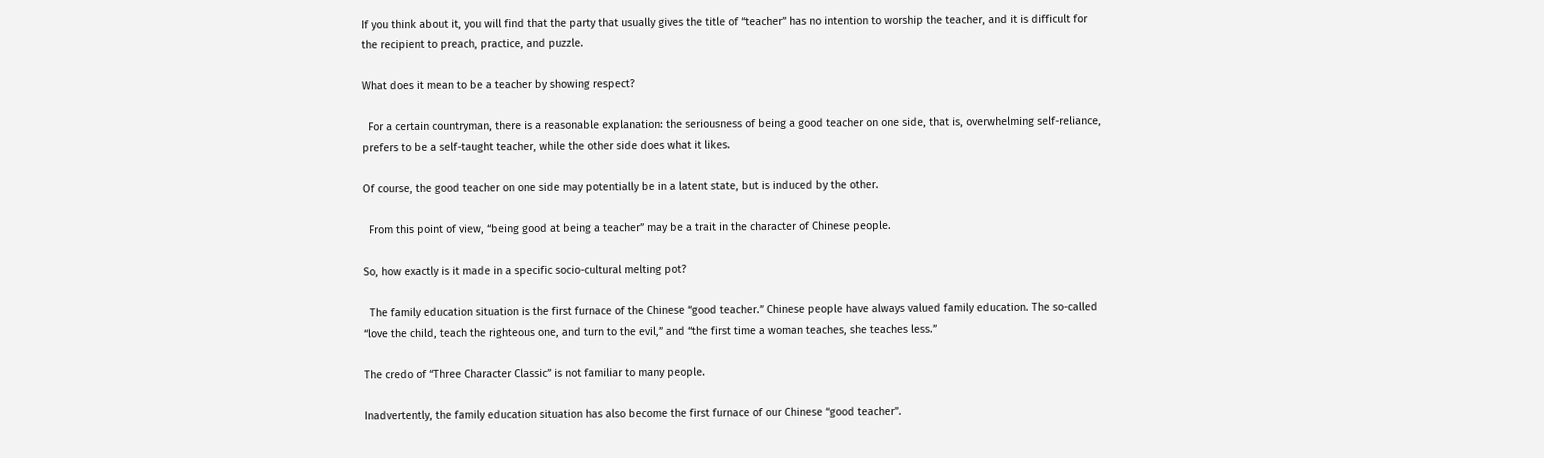If you think about it, you will find that the party that usually gives the title of “teacher” has no intention to worship the teacher, and it is difficult for the recipient to preach, practice, and puzzle.

What does it mean to be a teacher by showing respect?

  For a certain countryman, there is a reasonable explanation: the seriousness of being a good teacher on one side, that is, overwhelming self-reliance, prefers to be a self-taught teacher, while the other side does what it likes.

Of course, the good teacher on one side may potentially be in a latent state, but is induced by the other.

  From this point of view, “being good at being a teacher” may be a trait in the character of Chinese people.

So, how exactly is it made in a specific socio-cultural melting pot?

  The family education situation is the first furnace of the Chinese “good teacher.” Chinese people have always valued family education. The so-called “love the child, teach the righteous one, and turn to the evil,” and “the first time a woman teaches, she teaches less.”

The credo of “Three Character Classic” is not familiar to many people.

Inadvertently, the family education situation has also become the first furnace of our Chinese “good teacher”.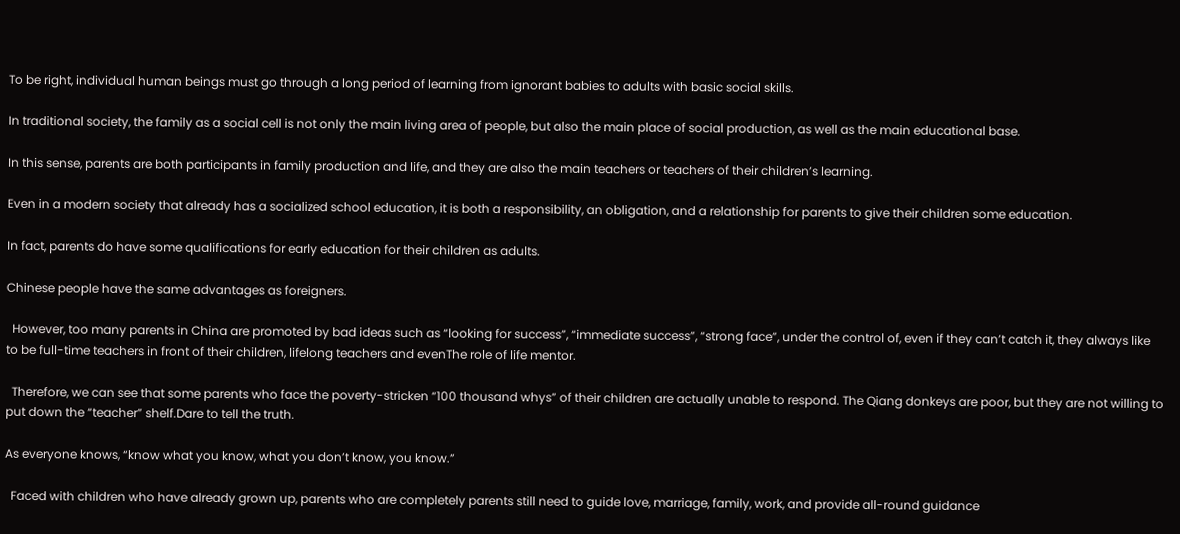To be right, individual human beings must go through a long period of learning from ignorant babies to adults with basic social skills.

In traditional society, the family as a social cell is not only the main living area of people, but also the main place of social production, as well as the main educational base.

In this sense, parents are both participants in family production and life, and they are also the main teachers or teachers of their children’s learning.

Even in a modern society that already has a socialized school education, it is both a responsibility, an obligation, and a relationship for parents to give their children some education.

In fact, parents do have some qualifications for early education for their children as adults.

Chinese people have the same advantages as foreigners.

  However, too many parents in China are promoted by bad ideas such as “looking for success”, “immediate success”, “strong face”, under the control of, even if they can’t catch it, they always like to be full-time teachers in front of their children, lifelong teachers and evenThe role of life mentor.

  Therefore, we can see that some parents who face the poverty-stricken “100 thousand whys” of their children are actually unable to respond. The Qiang donkeys are poor, but they are not willing to put down the “teacher” shelf.Dare to tell the truth.

As everyone knows, “know what you know, what you don’t know, you know.”

  Faced with children who have already grown up, parents who are completely parents still need to guide love, marriage, family, work, and provide all-round guidance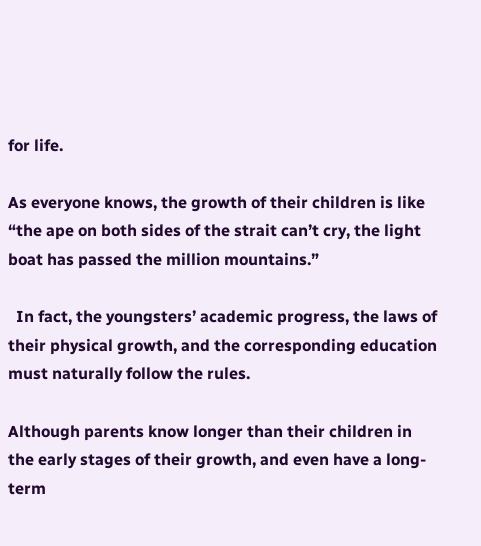for life.

As everyone knows, the growth of their children is like “the ape on both sides of the strait can’t cry, the light boat has passed the million mountains.”

  In fact, the youngsters’ academic progress, the laws of their physical growth, and the corresponding education must naturally follow the rules.

Although parents know longer than their children in the early stages of their growth, and even have a long-term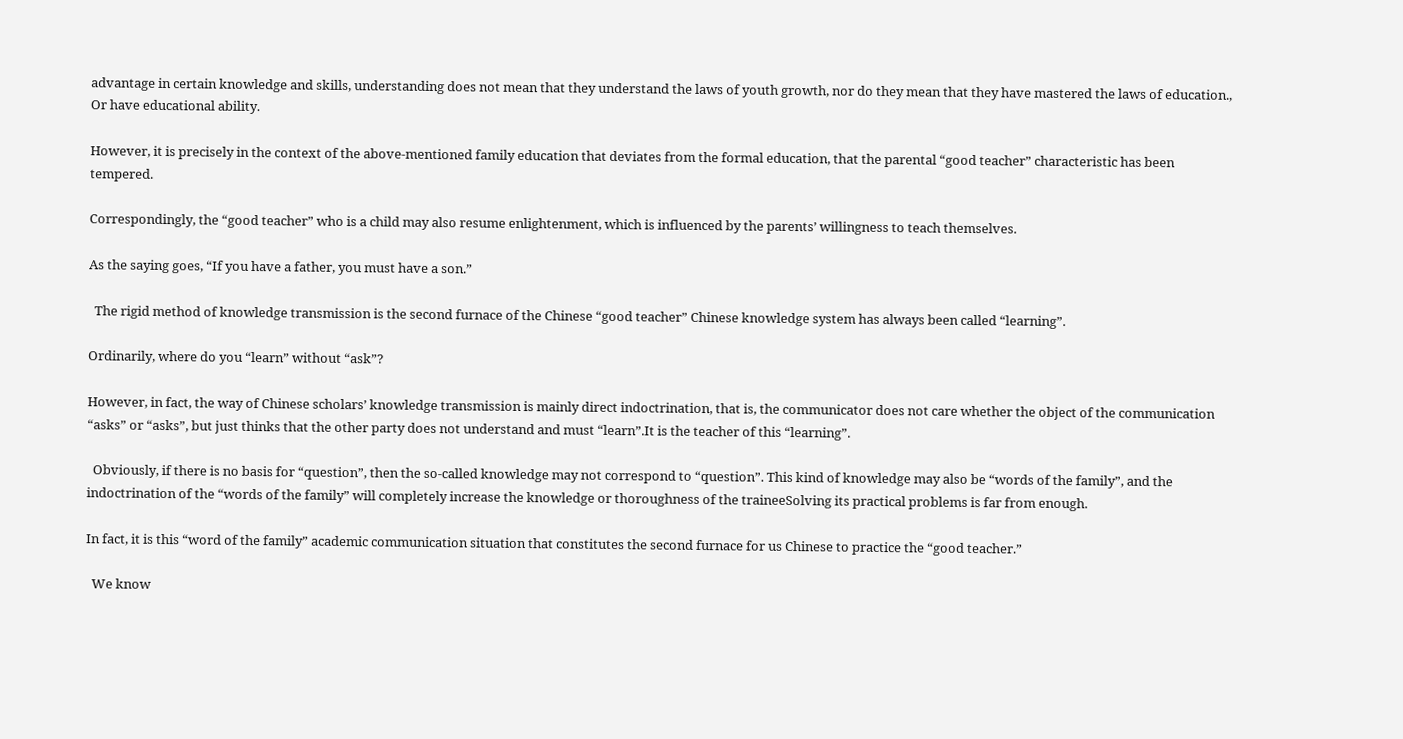advantage in certain knowledge and skills, understanding does not mean that they understand the laws of youth growth, nor do they mean that they have mastered the laws of education., Or have educational ability.

However, it is precisely in the context of the above-mentioned family education that deviates from the formal education, that the parental “good teacher” characteristic has been tempered.

Correspondingly, the “good teacher” who is a child may also resume enlightenment, which is influenced by the parents’ willingness to teach themselves.

As the saying goes, “If you have a father, you must have a son.”

  The rigid method of knowledge transmission is the second furnace of the Chinese “good teacher” Chinese knowledge system has always been called “learning”.

Ordinarily, where do you “learn” without “ask”?

However, in fact, the way of Chinese scholars’ knowledge transmission is mainly direct indoctrination, that is, the communicator does not care whether the object of the communication “asks” or “asks”, but just thinks that the other party does not understand and must “learn”.It is the teacher of this “learning”.

  Obviously, if there is no basis for “question”, then the so-called knowledge may not correspond to “question”. This kind of knowledge may also be “words of the family”, and the indoctrination of the “words of the family” will completely increase the knowledge or thoroughness of the traineeSolving its practical problems is far from enough.

In fact, it is this “word of the family” academic communication situation that constitutes the second furnace for us Chinese to practice the “good teacher.”

  We know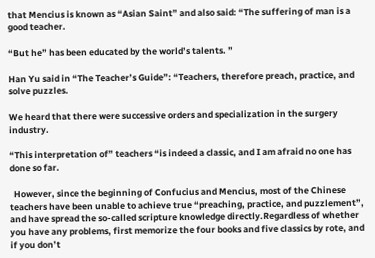that Mencius is known as “Asian Saint” and also said: “The suffering of man is a good teacher.

“But he” has been educated by the world’s talents. ”

Han Yu said in “The Teacher’s Guide”: “Teachers, therefore preach, practice, and solve puzzles.

We heard that there were successive orders and specialization in the surgery industry.

“This interpretation of” teachers “is indeed a classic, and I am afraid no one has done so far.

  However, since the beginning of Confucius and Mencius, most of the Chinese teachers have been unable to achieve true “preaching, practice, and puzzlement”, and have spread the so-called scripture knowledge directly.Regardless of whether you have any problems, first memorize the four books and five classics by rote, and if you don’t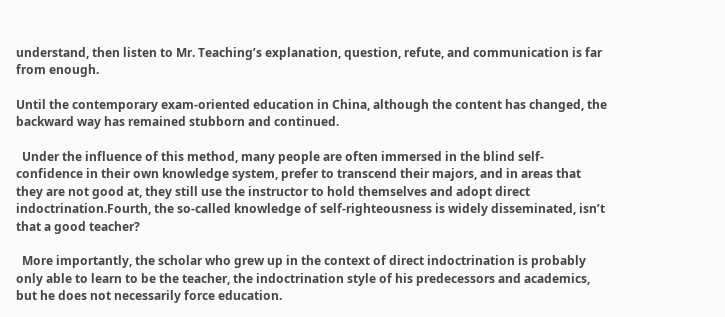understand, then listen to Mr. Teaching’s explanation, question, refute, and communication is far from enough.

Until the contemporary exam-oriented education in China, although the content has changed, the backward way has remained stubborn and continued.

  Under the influence of this method, many people are often immersed in the blind self-confidence in their own knowledge system, prefer to transcend their majors, and in areas that they are not good at, they still use the instructor to hold themselves and adopt direct indoctrination.Fourth, the so-called knowledge of self-righteousness is widely disseminated, isn’t that a good teacher?

  More importantly, the scholar who grew up in the context of direct indoctrination is probably only able to learn to be the teacher, the indoctrination style of his predecessors and academics, but he does not necessarily force education.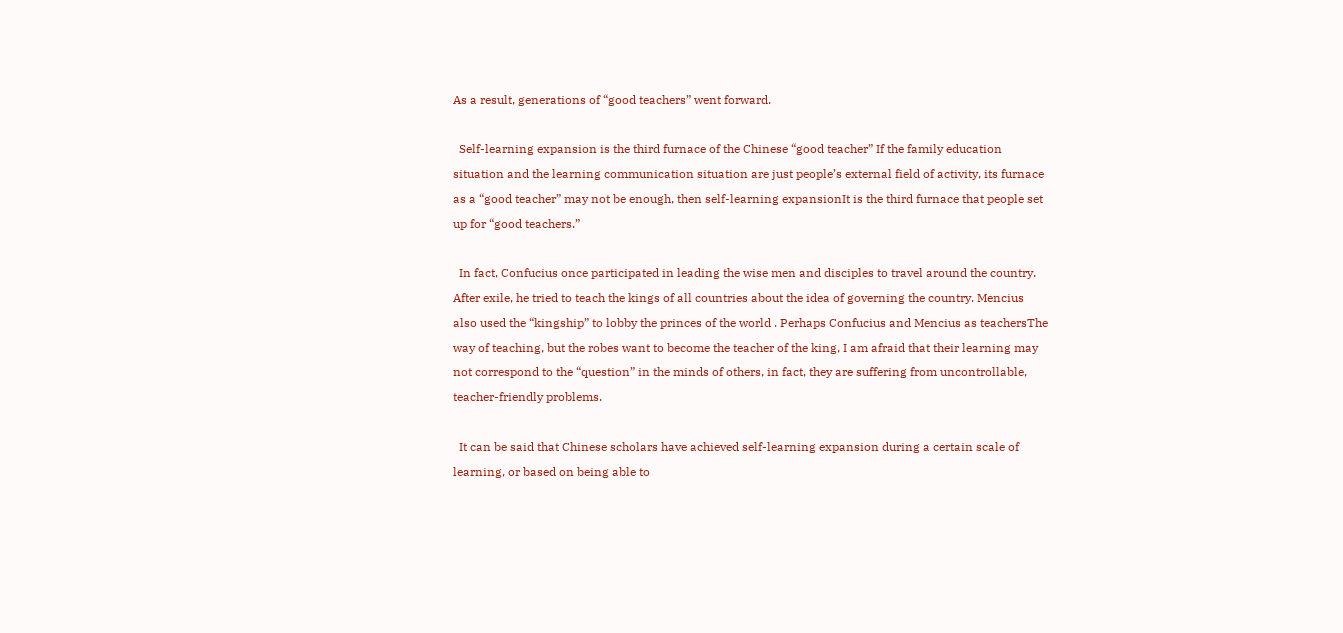As a result, generations of “good teachers” went forward.

  Self-learning expansion is the third furnace of the Chinese “good teacher” If the family education situation and the learning communication situation are just people’s external field of activity, its furnace as a “good teacher” may not be enough, then self-learning expansionIt is the third furnace that people set up for “good teachers.”

  In fact, Confucius once participated in leading the wise men and disciples to travel around the country. After exile, he tried to teach the kings of all countries about the idea of governing the country. Mencius also used the “kingship” to lobby the princes of the world . Perhaps Confucius and Mencius as teachersThe way of teaching, but the robes want to become the teacher of the king, I am afraid that their learning may not correspond to the “question” in the minds of others, in fact, they are suffering from uncontrollable, teacher-friendly problems.

  It can be said that Chinese scholars have achieved self-learning expansion during a certain scale of learning, or based on being able to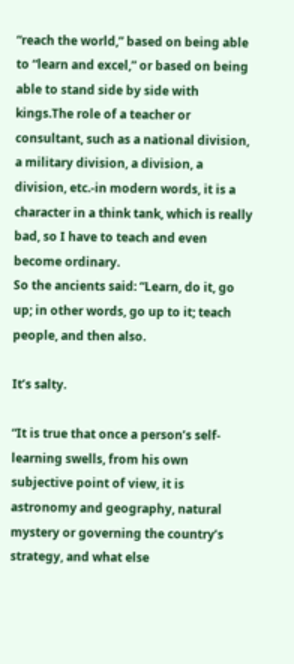“reach the world,” based on being able to “learn and excel,” or based on being able to stand side by side with kings.The role of a teacher or consultant, such as a national division, a military division, a division, a division, etc.-in modern words, it is a character in a think tank, which is really bad, so I have to teach and even become ordinary.
So the ancients said: “Learn, do it, go up; in other words, go up to it; teach people, and then also.

It’s salty.

“It is true that once a person’s self-learning swells, from his own subjective point of view, it is astronomy and geography, natural mystery or governing the country’s strategy, and what else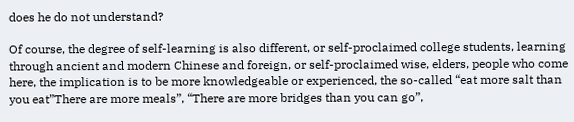does he do not understand?

Of course, the degree of self-learning is also different, or self-proclaimed college students, learning through ancient and modern Chinese and foreign, or self-proclaimed wise, elders, people who come here, the implication is to be more knowledgeable or experienced, the so-called “eat more salt than you eat”There are more meals”, “There are more bridges than you can go”,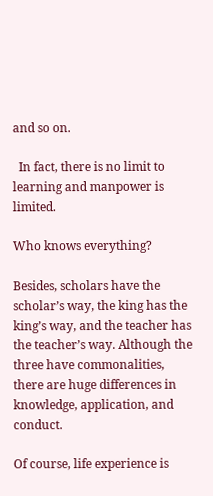and so on.

  In fact, there is no limit to learning and manpower is limited.

Who knows everything?

Besides, scholars have the scholar’s way, the king has the king’s way, and the teacher has the teacher’s way. Although the three have commonalities, there are huge differences in knowledge, application, and conduct.

Of course, life experience is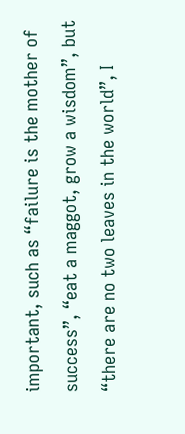important, such as “failure is the mother of success”, “eat a maggot, grow a wisdom”, but “there are no two leaves in the world”, I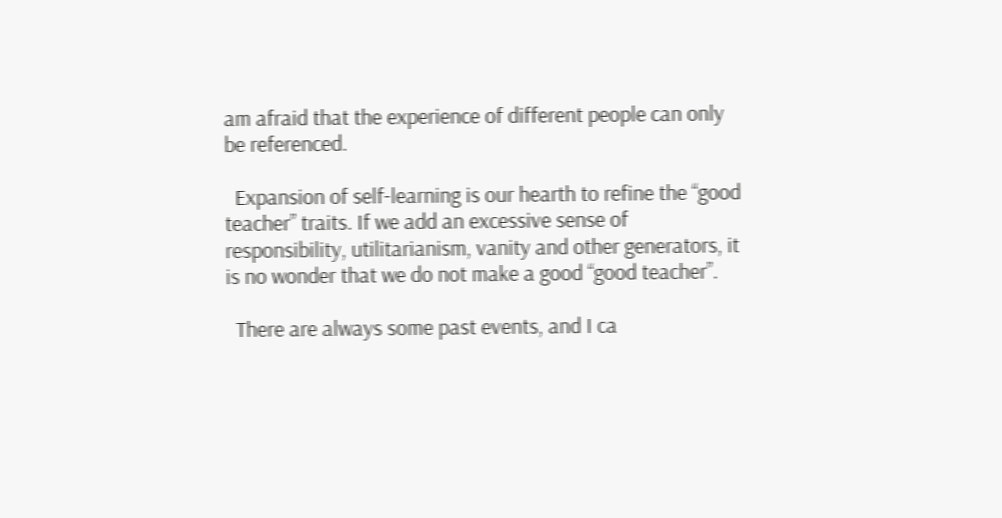am afraid that the experience of different people can only be referenced.

  Expansion of self-learning is our hearth to refine the “good teacher” traits. If we add an excessive sense of responsibility, utilitarianism, vanity and other generators, it is no wonder that we do not make a good “good teacher”.

  There are always some past events, and I ca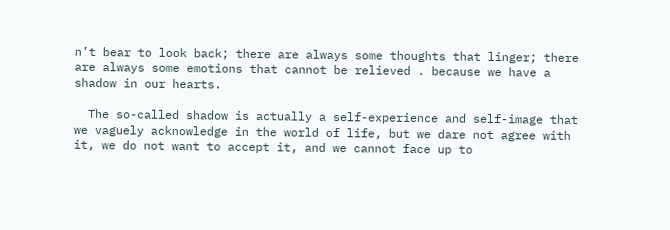n’t bear to look back; there are always some thoughts that linger; there are always some emotions that cannot be relieved . because we have a shadow in our hearts.

  The so-called shadow is actually a self-experience and self-image that we vaguely acknowledge in the world of life, but we dare not agree with it, we do not want to accept it, and we cannot face up to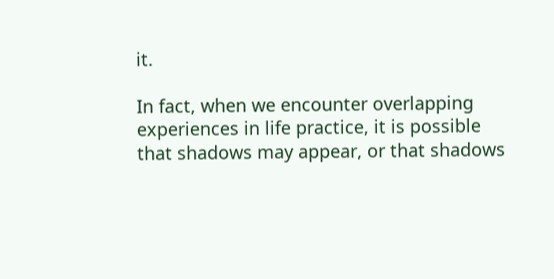it.

In fact, when we encounter overlapping experiences in life practice, it is possible that shadows may appear, or that shadows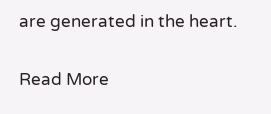are generated in the heart.

Read More